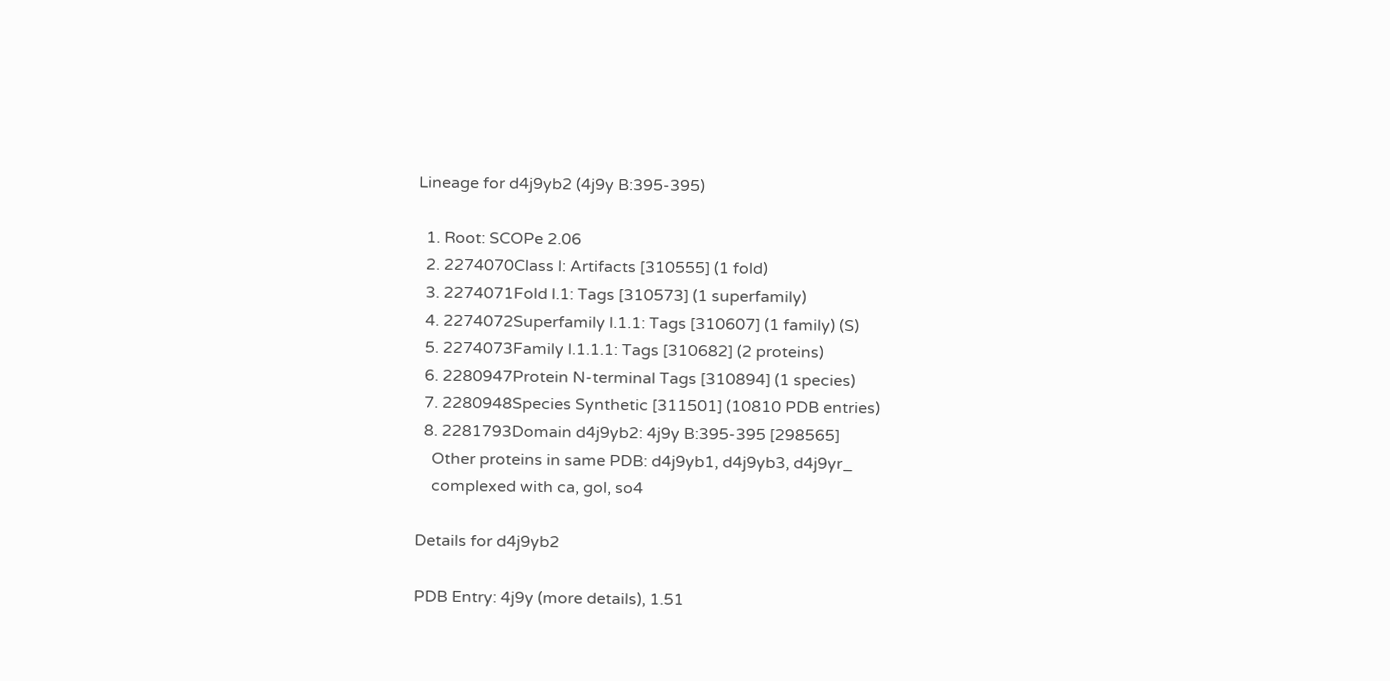Lineage for d4j9yb2 (4j9y B:395-395)

  1. Root: SCOPe 2.06
  2. 2274070Class l: Artifacts [310555] (1 fold)
  3. 2274071Fold l.1: Tags [310573] (1 superfamily)
  4. 2274072Superfamily l.1.1: Tags [310607] (1 family) (S)
  5. 2274073Family l.1.1.1: Tags [310682] (2 proteins)
  6. 2280947Protein N-terminal Tags [310894] (1 species)
  7. 2280948Species Synthetic [311501] (10810 PDB entries)
  8. 2281793Domain d4j9yb2: 4j9y B:395-395 [298565]
    Other proteins in same PDB: d4j9yb1, d4j9yb3, d4j9yr_
    complexed with ca, gol, so4

Details for d4j9yb2

PDB Entry: 4j9y (more details), 1.51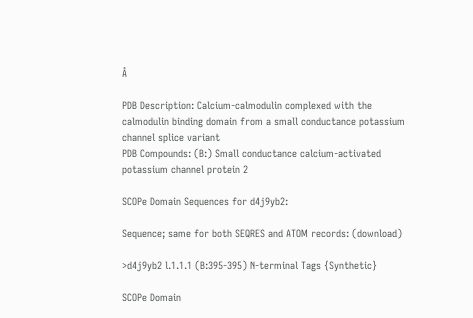Å

PDB Description: Calcium-calmodulin complexed with the calmodulin binding domain from a small conductance potassium channel splice variant
PDB Compounds: (B:) Small conductance calcium-activated potassium channel protein 2

SCOPe Domain Sequences for d4j9yb2:

Sequence; same for both SEQRES and ATOM records: (download)

>d4j9yb2 l.1.1.1 (B:395-395) N-terminal Tags {Synthetic}

SCOPe Domain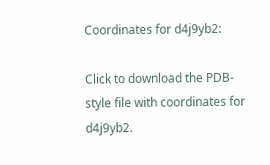Coordinates for d4j9yb2:

Click to download the PDB-style file with coordinates for d4j9yb2.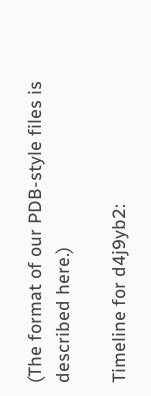(The format of our PDB-style files is described here.)

Timeline for d4j9yb2: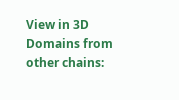View in 3D
Domains from other chains: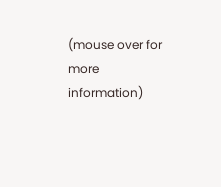(mouse over for more information)